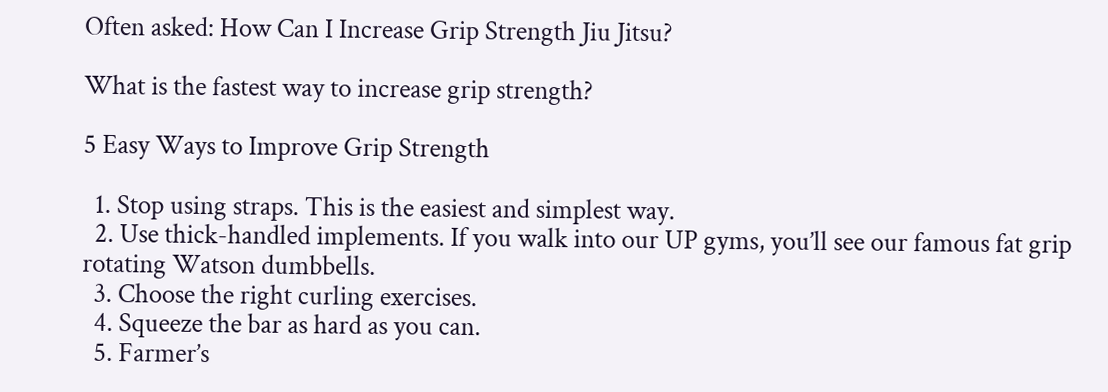Often asked: How Can I Increase Grip Strength Jiu Jitsu?

What is the fastest way to increase grip strength?

5 Easy Ways to Improve Grip Strength

  1. Stop using straps. This is the easiest and simplest way.
  2. Use thick-handled implements. If you walk into our UP gyms, you’ll see our famous fat grip rotating Watson dumbbells.
  3. Choose the right curling exercises.
  4. Squeeze the bar as hard as you can.
  5. Farmer’s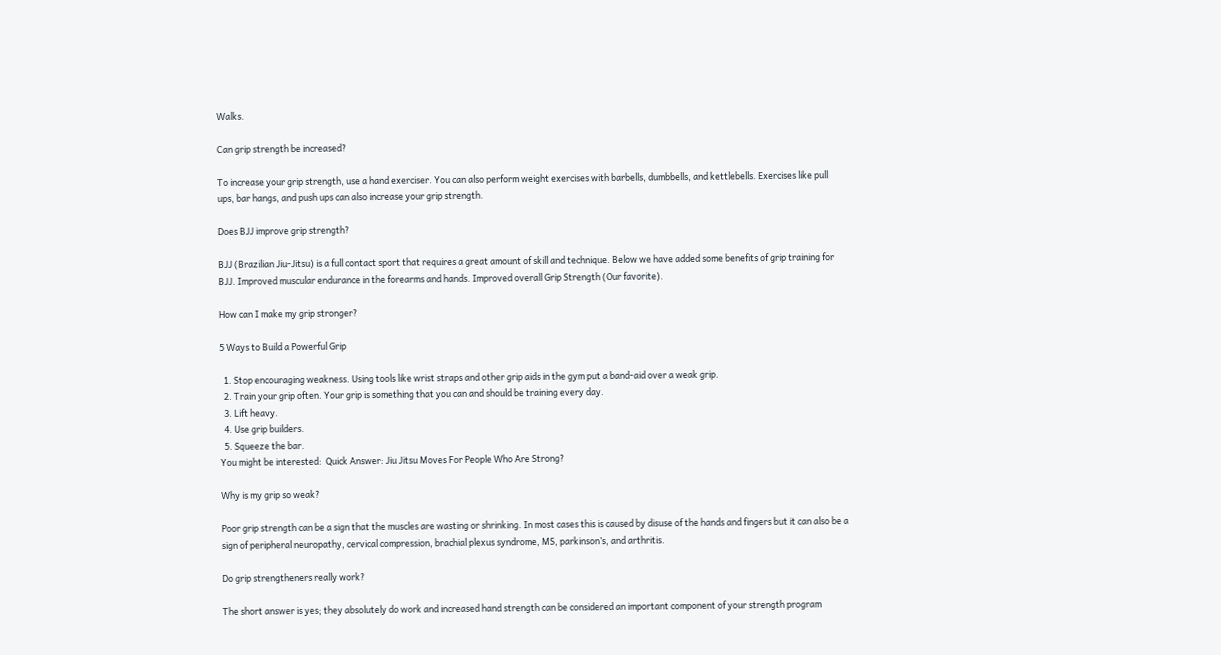Walks.

Can grip strength be increased?

To increase your grip strength, use a hand exerciser. You can also perform weight exercises with barbells, dumbbells, and kettlebells. Exercises like pull ups, bar hangs, and push ups can also increase your grip strength.

Does BJJ improve grip strength?

BJJ (Brazilian Jiu-Jitsu) is a full contact sport that requires a great amount of skill and technique. Below we have added some benefits of grip training for BJJ. Improved muscular endurance in the forearms and hands. Improved overall Grip Strength (Our favorite).

How can I make my grip stronger?

5 Ways to Build a Powerful Grip

  1. Stop encouraging weakness. Using tools like wrist straps and other grip aids in the gym put a band-aid over a weak grip.
  2. Train your grip often. Your grip is something that you can and should be training every day.
  3. Lift heavy.
  4. Use grip builders.
  5. Squeeze the bar.
You might be interested:  Quick Answer: Jiu Jitsu Moves For People Who Are Strong?

Why is my grip so weak?

Poor grip strength can be a sign that the muscles are wasting or shrinking. In most cases this is caused by disuse of the hands and fingers but it can also be a sign of peripheral neuropathy, cervical compression, brachial plexus syndrome, MS, parkinson’s, and arthritis.

Do grip strengtheners really work?

The short answer is yes; they absolutely do work and increased hand strength can be considered an important component of your strength program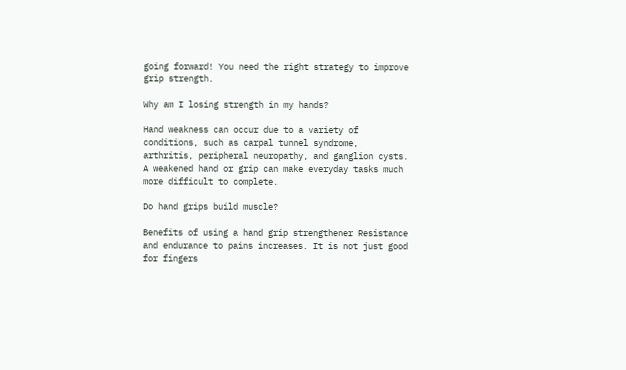going forward! You need the right strategy to improve grip strength.

Why am I losing strength in my hands?

Hand weakness can occur due to a variety of conditions, such as carpal tunnel syndrome, arthritis, peripheral neuropathy, and ganglion cysts. A weakened hand or grip can make everyday tasks much more difficult to complete.

Do hand grips build muscle?

Benefits of using a hand grip strengthener Resistance and endurance to pains increases. It is not just good for fingers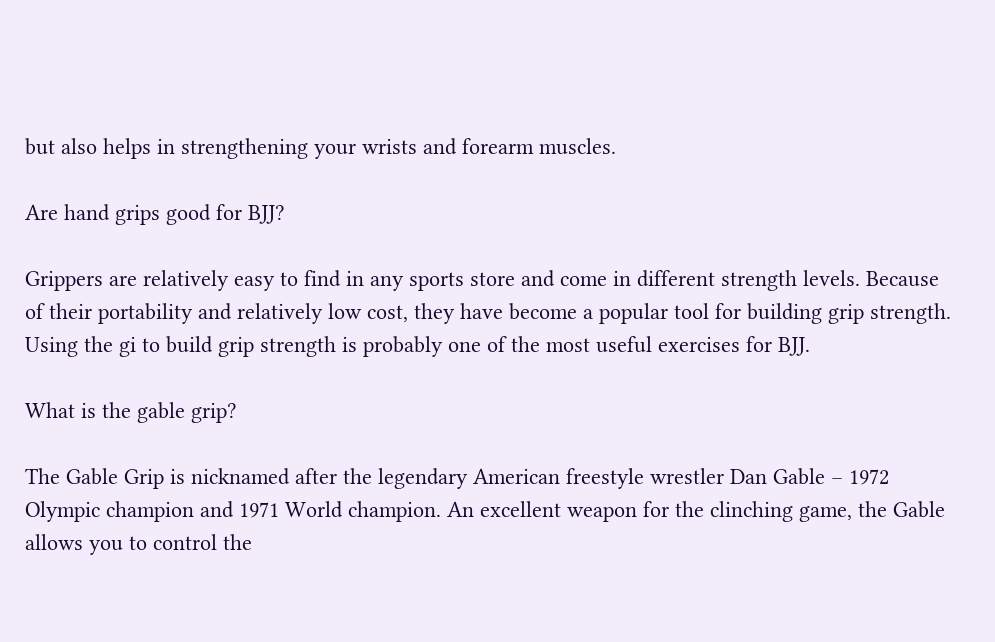but also helps in strengthening your wrists and forearm muscles.

Are hand grips good for BJJ?

Grippers are relatively easy to find in any sports store and come in different strength levels. Because of their portability and relatively low cost, they have become a popular tool for building grip strength. Using the gi to build grip strength is probably one of the most useful exercises for BJJ.

What is the gable grip?

The Gable Grip is nicknamed after the legendary American freestyle wrestler Dan Gable – 1972 Olympic champion and 1971 World champion. An excellent weapon for the clinching game, the Gable allows you to control the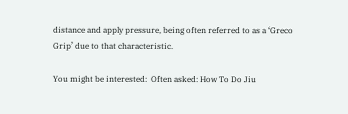distance and apply pressure, being often referred to as a ‘Greco Grip’ due to that characteristic.

You might be interested:  Often asked: How To Do Jiu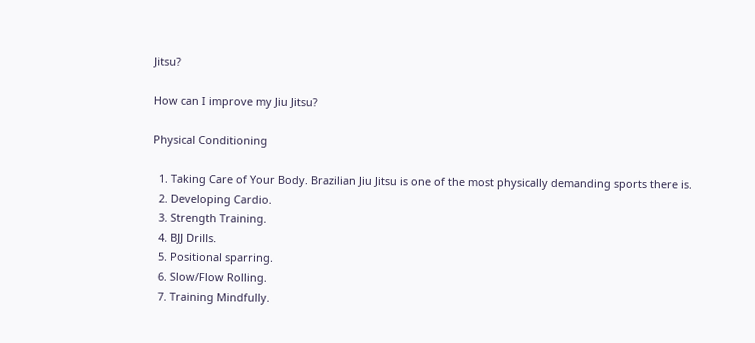Jitsu?

How can I improve my Jiu Jitsu?

Physical Conditioning

  1. Taking Care of Your Body. Brazilian Jiu Jitsu is one of the most physically demanding sports there is.
  2. Developing Cardio.
  3. Strength Training.
  4. BJJ Drills.
  5. Positional sparring.
  6. Slow/Flow Rolling.
  7. Training Mindfully.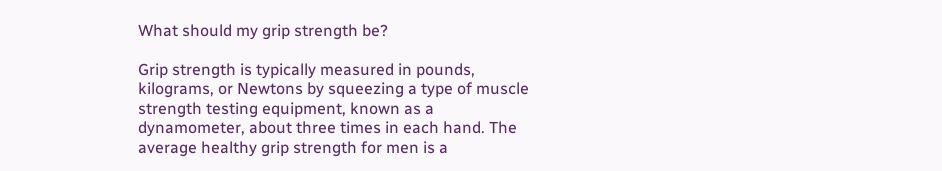What should my grip strength be?

Grip strength is typically measured in pounds, kilograms, or Newtons by squeezing a type of muscle strength testing equipment, known as a dynamometer, about three times in each hand. The average healthy grip strength for men is a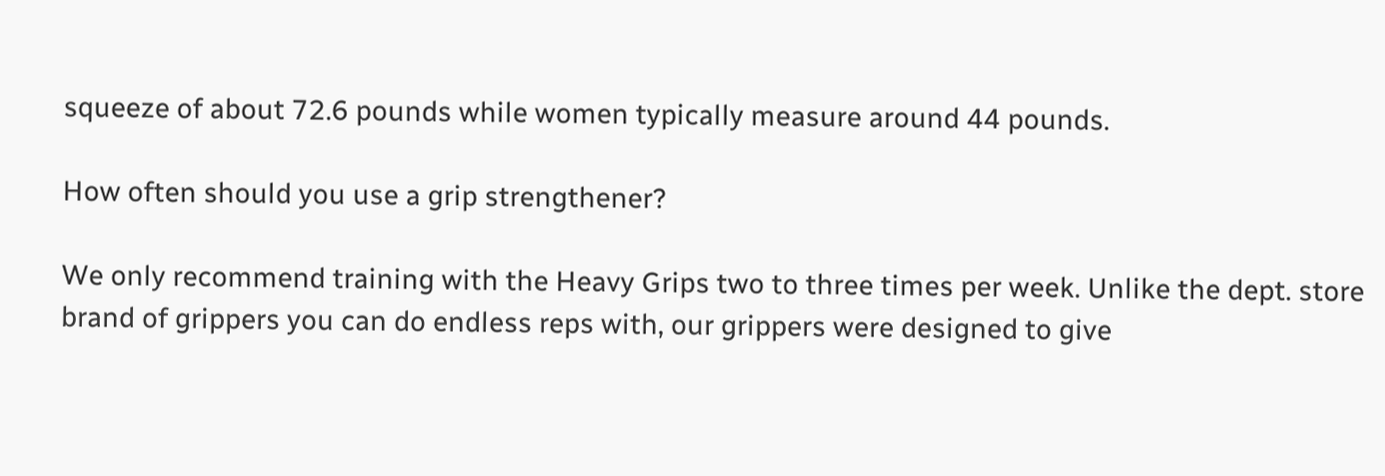squeeze of about 72.6 pounds while women typically measure around 44 pounds.

How often should you use a grip strengthener?

We only recommend training with the Heavy Grips two to three times per week. Unlike the dept. store brand of grippers you can do endless reps with, our grippers were designed to give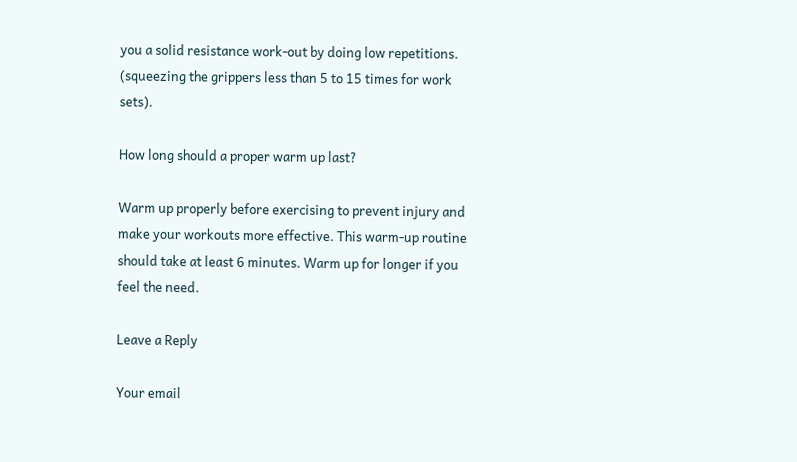you a solid resistance work-out by doing low repetitions. (squeezing the grippers less than 5 to 15 times for work sets).

How long should a proper warm up last?

Warm up properly before exercising to prevent injury and make your workouts more effective. This warm-up routine should take at least 6 minutes. Warm up for longer if you feel the need.

Leave a Reply

Your email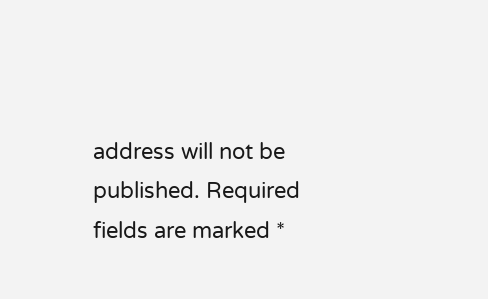address will not be published. Required fields are marked *